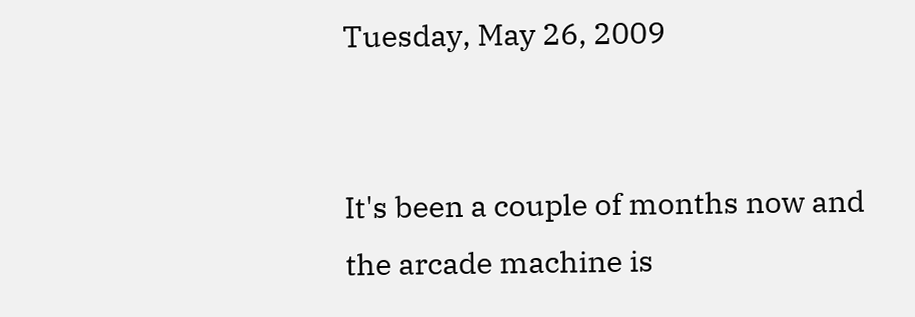Tuesday, May 26, 2009


It's been a couple of months now and the arcade machine is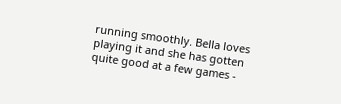running smoothly. Bella loves playing it and she has gotten quite good at a few games -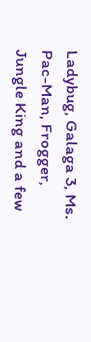Ladybug, Galaga 3, Ms. Pac-Man, Frogger, Jungle King and a few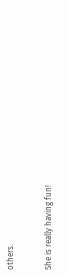others.

She is really having fun!